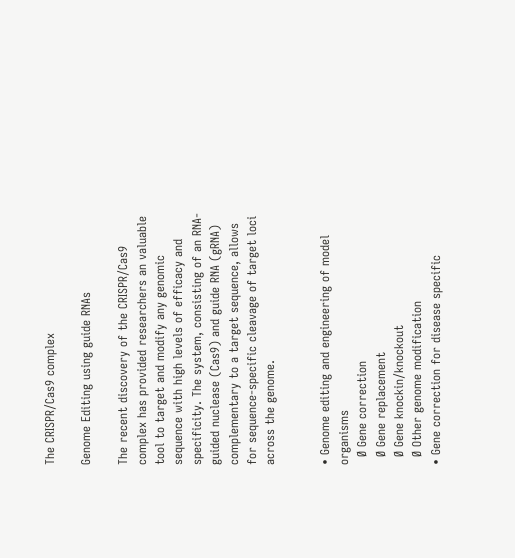The CRISPR/Cas9 complex

Genome Editing using guide RNAs

The recent discovery of the CRISPR/Cas9 complex has provided researchers an valuable tool to target and modify any genomic sequence with high levels of efficacy and specificity. The system, consisting of an RNA-guided nuclease (Cas9) and guide RNA (gRNA) complementary to a target sequence, allows for sequence-specific cleavage of target loci across the genome.


• Genome editing and engineering of model organisms
  Ø Gene correction
  Ø Gene replacement
  Ø Gene knockin/knockout
  Ø Other genome modification
• Gene correction for disease specific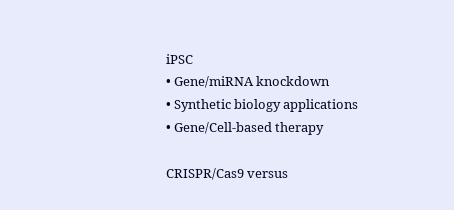iPSC
• Gene/miRNA knockdown
• Synthetic biology applications
• Gene/Cell-based therapy

CRISPR/Cas9 versus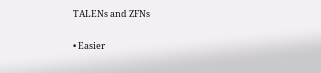TALENs and ZFNs


• Easier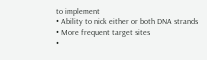to implement
• Ability to nick either or both DNA strands
• More frequent target sites
•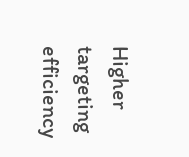Higher targeting efficiency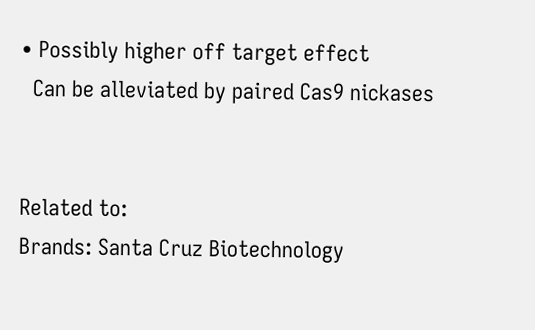• Possibly higher off target effect
  Can be alleviated by paired Cas9 nickases


Related to:
Brands: Santa Cruz Biotechnology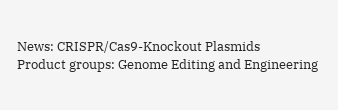News: CRISPR/Cas9-Knockout Plasmids
Product groups: Genome Editing and Engineering